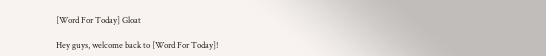[Word For Today] Gloat

Hey guys, welcome back to [Word For Today]!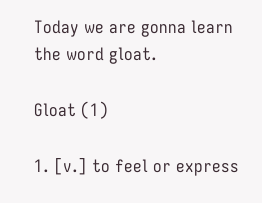Today we are gonna learn the word gloat.

Gloat (1)

1. [v.] to feel or express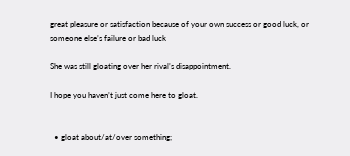great pleasure or satisfaction because of your own success or good luck, or someone else’s failure or bad luck

She was still gloating over her rival’s disappointment.

I hope you haven’t just come here to gloat.


  • gloat about/at/over something;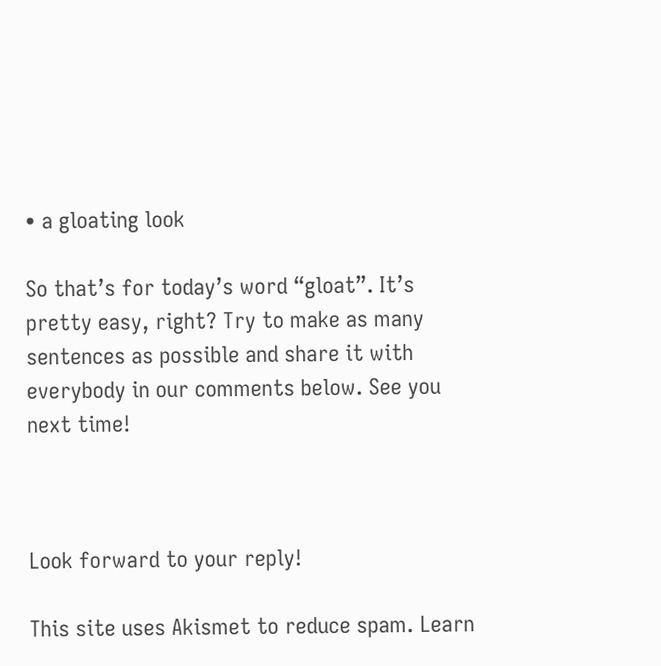• a gloating look

So that’s for today’s word “gloat”. It’s pretty easy, right? Try to make as many sentences as possible and share it with everybody in our comments below. See you next time!



Look forward to your reply!

This site uses Akismet to reduce spam. Learn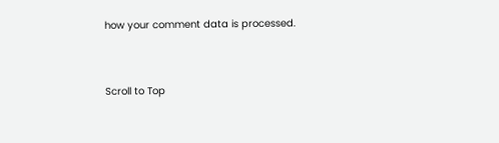how your comment data is processed.


Scroll to Top